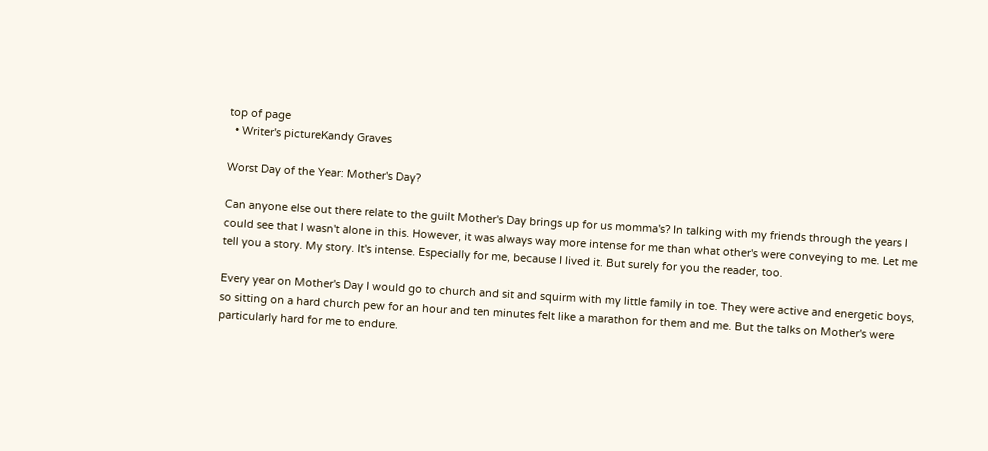top of page
  • Writer's pictureKandy Graves

Worst Day of the Year: Mother's Day?

Can anyone else out there relate to the guilt Mother's Day brings up for us momma's? In talking with my friends through the years I could see that I wasn't alone in this. However, it was always way more intense for me than what other's were conveying to me. Let me tell you a story. My story. It's intense. Especially for me, because I lived it. But surely for you the reader, too.

Every year on Mother's Day I would go to church and sit and squirm with my little family in toe. They were active and energetic boys, so sitting on a hard church pew for an hour and ten minutes felt like a marathon for them and me. But the talks on Mother's were particularly hard for me to endure.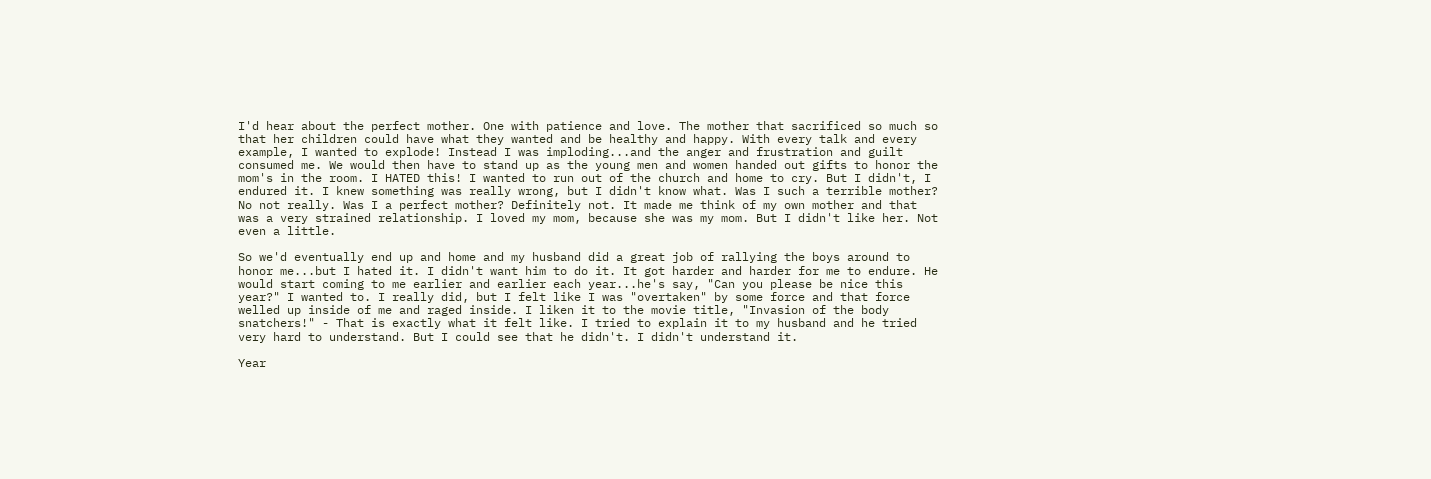I'd hear about the perfect mother. One with patience and love. The mother that sacrificed so much so that her children could have what they wanted and be healthy and happy. With every talk and every example, I wanted to explode! Instead I was imploding...and the anger and frustration and guilt consumed me. We would then have to stand up as the young men and women handed out gifts to honor the mom's in the room. I HATED this! I wanted to run out of the church and home to cry. But I didn't, I endured it. I knew something was really wrong, but I didn't know what. Was I such a terrible mother? No not really. Was I a perfect mother? Definitely not. It made me think of my own mother and that was a very strained relationship. I loved my mom, because she was my mom. But I didn't like her. Not even a little.

So we'd eventually end up and home and my husband did a great job of rallying the boys around to honor me...but I hated it. I didn't want him to do it. It got harder and harder for me to endure. He would start coming to me earlier and earlier each year...he's say, "Can you please be nice this year?" I wanted to. I really did, but I felt like I was "overtaken" by some force and that force welled up inside of me and raged inside. I liken it to the movie title, "Invasion of the body snatchers!" - That is exactly what it felt like. I tried to explain it to my husband and he tried very hard to understand. But I could see that he didn't. I didn't understand it.

Year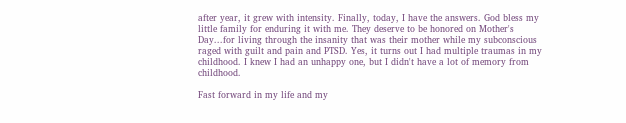after year, it grew with intensity. Finally, today, I have the answers. God bless my little family for enduring it with me. They deserve to be honored on Mother's Day...for living through the insanity that was their mother while my subconscious raged with guilt and pain and PTSD. Yes, it turns out I had multiple traumas in my childhood. I knew I had an unhappy one, but I didn't have a lot of memory from childhood.

Fast forward in my life and my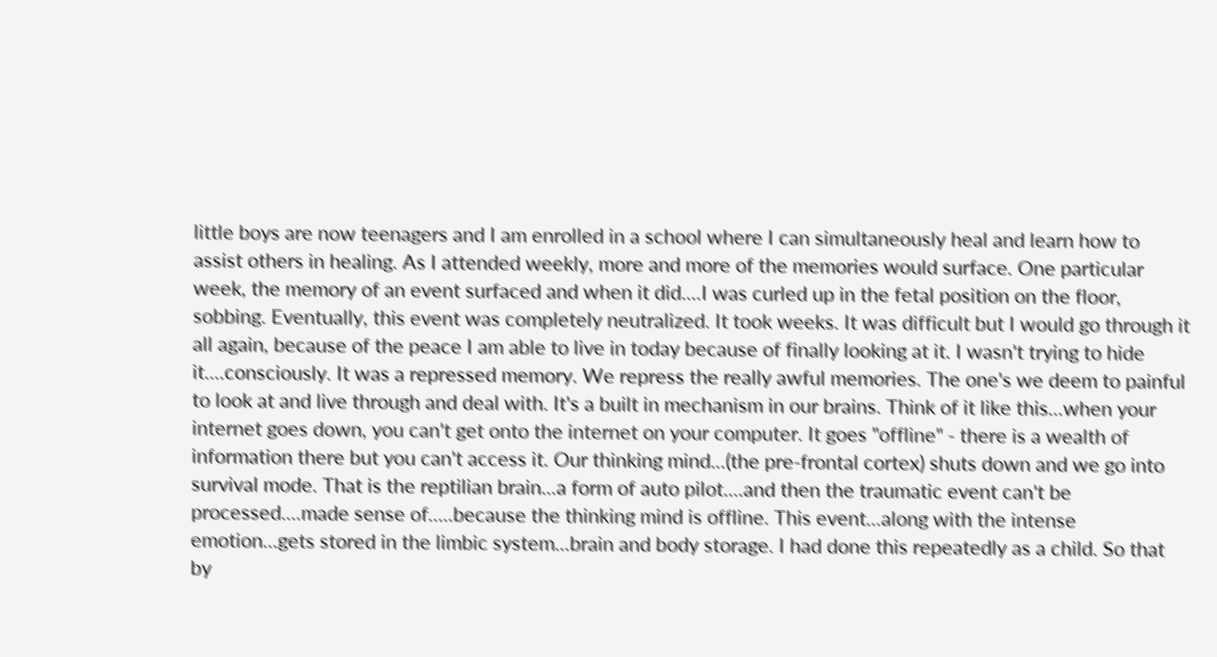little boys are now teenagers and I am enrolled in a school where I can simultaneously heal and learn how to assist others in healing. As I attended weekly, more and more of the memories would surface. One particular week, the memory of an event surfaced and when it did....I was curled up in the fetal position on the floor, sobbing. Eventually, this event was completely neutralized. It took weeks. It was difficult but I would go through it all again, because of the peace I am able to live in today because of finally looking at it. I wasn't trying to hide it....consciously. It was a repressed memory. We repress the really awful memories. The one's we deem to painful to look at and live through and deal with. It's a built in mechanism in our brains. Think of it like this...when your internet goes down, you can't get onto the internet on your computer. It goes "offline" - there is a wealth of information there but you can't access it. Our thinking mind...(the pre-frontal cortex) shuts down and we go into survival mode. That is the reptilian brain...a form of auto pilot....and then the traumatic event can't be processed....made sense of.....because the thinking mind is offline. This event...along with the intense emotion...gets stored in the limbic system...brain and body storage. I had done this repeatedly as a child. So that by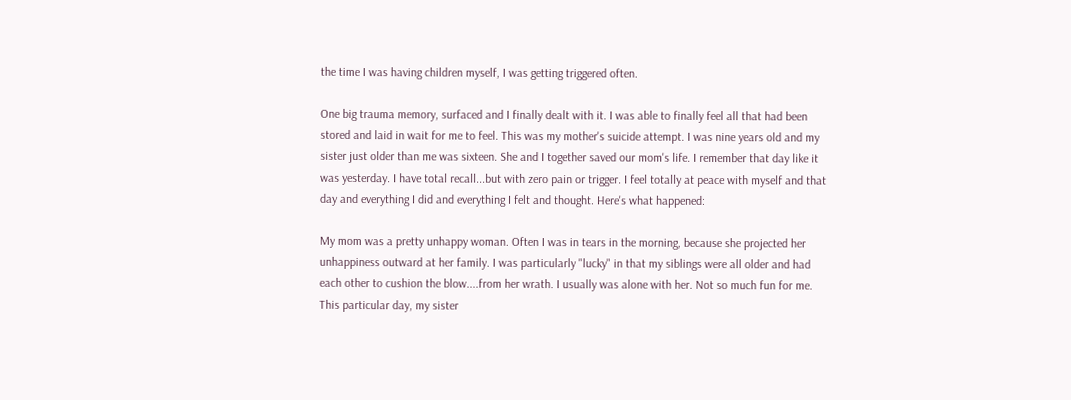the time I was having children myself, I was getting triggered often.

One big trauma memory, surfaced and I finally dealt with it. I was able to finally feel all that had been stored and laid in wait for me to feel. This was my mother's suicide attempt. I was nine years old and my sister just older than me was sixteen. She and I together saved our mom's life. I remember that day like it was yesterday. I have total recall...but with zero pain or trigger. I feel totally at peace with myself and that day and everything I did and everything I felt and thought. Here's what happened:

My mom was a pretty unhappy woman. Often I was in tears in the morning, because she projected her unhappiness outward at her family. I was particularly "lucky" in that my siblings were all older and had each other to cushion the blow....from her wrath. I usually was alone with her. Not so much fun for me. This particular day, my sister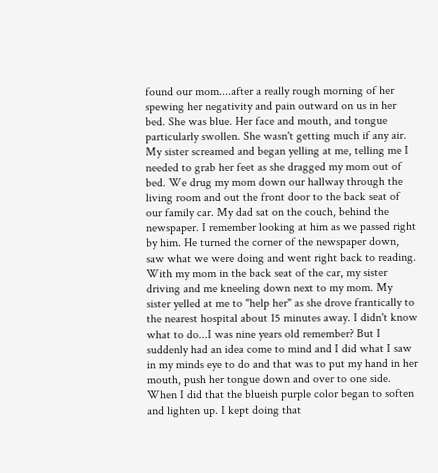found our mom....after a really rough morning of her spewing her negativity and pain outward on us in her bed. She was blue. Her face and mouth, and tongue particularly swollen. She wasn't getting much if any air. My sister screamed and began yelling at me, telling me I needed to grab her feet as she dragged my mom out of bed. We drug my mom down our hallway through the living room and out the front door to the back seat of our family car. My dad sat on the couch, behind the newspaper. I remember looking at him as we passed right by him. He turned the corner of the newspaper down, saw what we were doing and went right back to reading. With my mom in the back seat of the car, my sister driving and me kneeling down next to my mom. My sister yelled at me to "help her" as she drove frantically to the nearest hospital about 15 minutes away. I didn't know what to do...I was nine years old remember? But I suddenly had an idea come to mind and I did what I saw in my minds eye to do and that was to put my hand in her mouth, push her tongue down and over to one side. When I did that the blueish purple color began to soften and lighten up. I kept doing that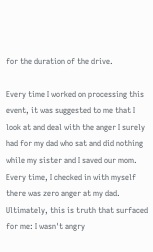for the duration of the drive.

Every time I worked on processing this event, it was suggested to me that I look at and deal with the anger I surely had for my dad who sat and did nothing while my sister and I saved our mom. Every time, I checked in with myself there was zero anger at my dad. Ultimately, this is truth that surfaced for me: I wasn't angry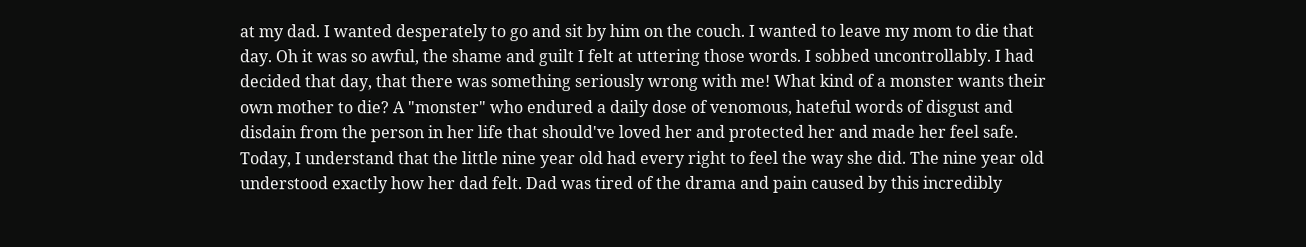at my dad. I wanted desperately to go and sit by him on the couch. I wanted to leave my mom to die that day. Oh it was so awful, the shame and guilt I felt at uttering those words. I sobbed uncontrollably. I had decided that day, that there was something seriously wrong with me! What kind of a monster wants their own mother to die? A "monster" who endured a daily dose of venomous, hateful words of disgust and disdain from the person in her life that should've loved her and protected her and made her feel safe. Today, I understand that the little nine year old had every right to feel the way she did. The nine year old understood exactly how her dad felt. Dad was tired of the drama and pain caused by this incredibly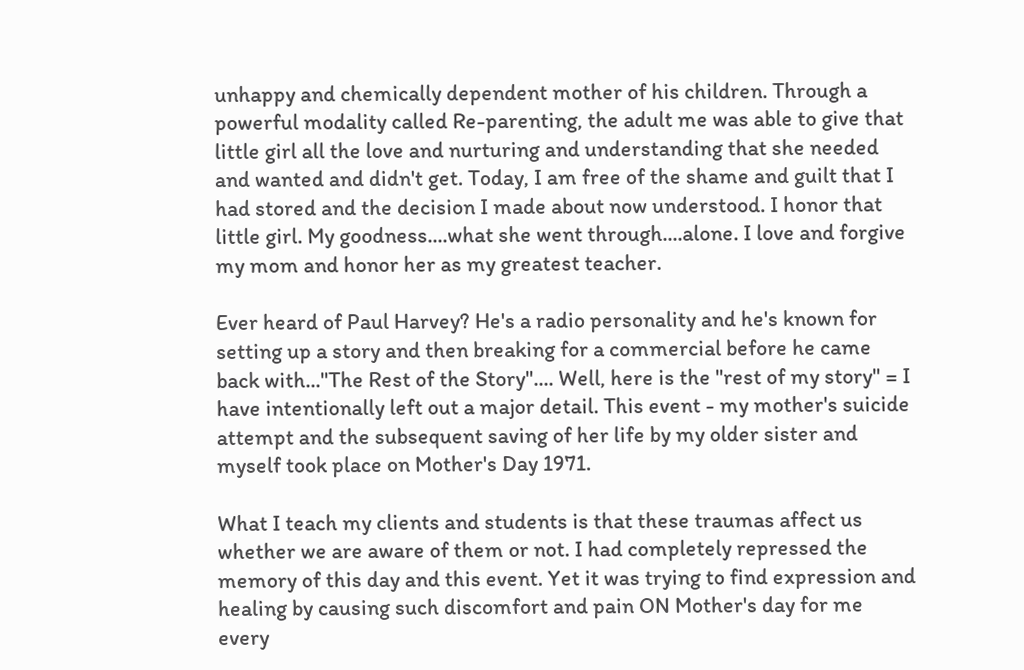unhappy and chemically dependent mother of his children. Through a powerful modality called Re-parenting, the adult me was able to give that little girl all the love and nurturing and understanding that she needed and wanted and didn't get. Today, I am free of the shame and guilt that I had stored and the decision I made about now understood. I honor that little girl. My goodness....what she went through....alone. I love and forgive my mom and honor her as my greatest teacher.

Ever heard of Paul Harvey? He's a radio personality and he's known for setting up a story and then breaking for a commercial before he came back with..."The Rest of the Story".... Well, here is the "rest of my story" = I have intentionally left out a major detail. This event - my mother's suicide attempt and the subsequent saving of her life by my older sister and myself took place on Mother's Day 1971.

What I teach my clients and students is that these traumas affect us whether we are aware of them or not. I had completely repressed the memory of this day and this event. Yet it was trying to find expression and healing by causing such discomfort and pain ON Mother's day for me every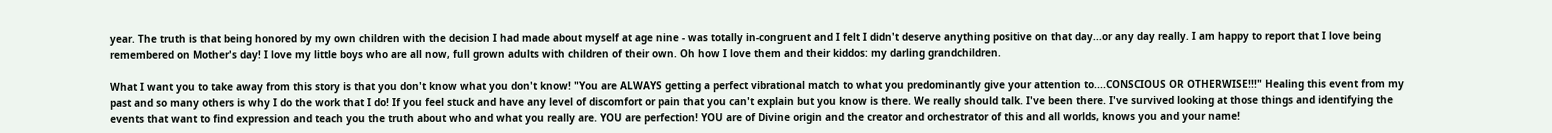year. The truth is that being honored by my own children with the decision I had made about myself at age nine - was totally in-congruent and I felt I didn't deserve anything positive on that day...or any day really. I am happy to report that I love being remembered on Mother's day! I love my little boys who are all now, full grown adults with children of their own. Oh how I love them and their kiddos: my darling grandchildren.

What I want you to take away from this story is that you don't know what you don't know! "You are ALWAYS getting a perfect vibrational match to what you predominantly give your attention to....CONSCIOUS OR OTHERWISE!!!" Healing this event from my past and so many others is why I do the work that I do! If you feel stuck and have any level of discomfort or pain that you can't explain but you know is there. We really should talk. I've been there. I've survived looking at those things and identifying the events that want to find expression and teach you the truth about who and what you really are. YOU are perfection! YOU are of Divine origin and the creator and orchestrator of this and all worlds, knows you and your name!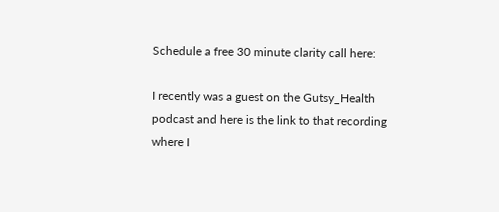Schedule a free 30 minute clarity call here:

I recently was a guest on the Gutsy_Health podcast and here is the link to that recording where I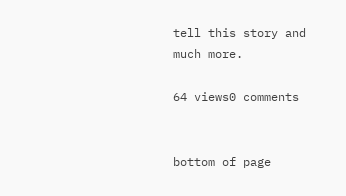tell this story and much more.

64 views0 comments


bottom of page